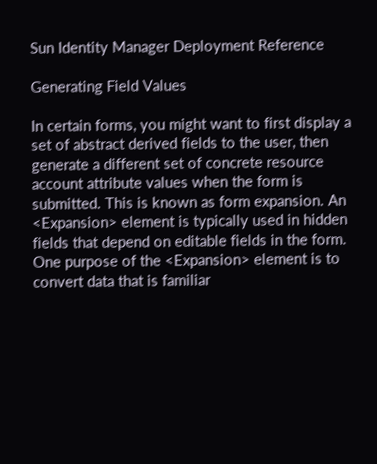Sun Identity Manager Deployment Reference

Generating Field Values

In certain forms, you might want to first display a set of abstract derived fields to the user, then generate a different set of concrete resource account attribute values when the form is submitted. This is known as form expansion. An <Expansion> element is typically used in hidden fields that depend on editable fields in the form. One purpose of the <Expansion> element is to convert data that is familiar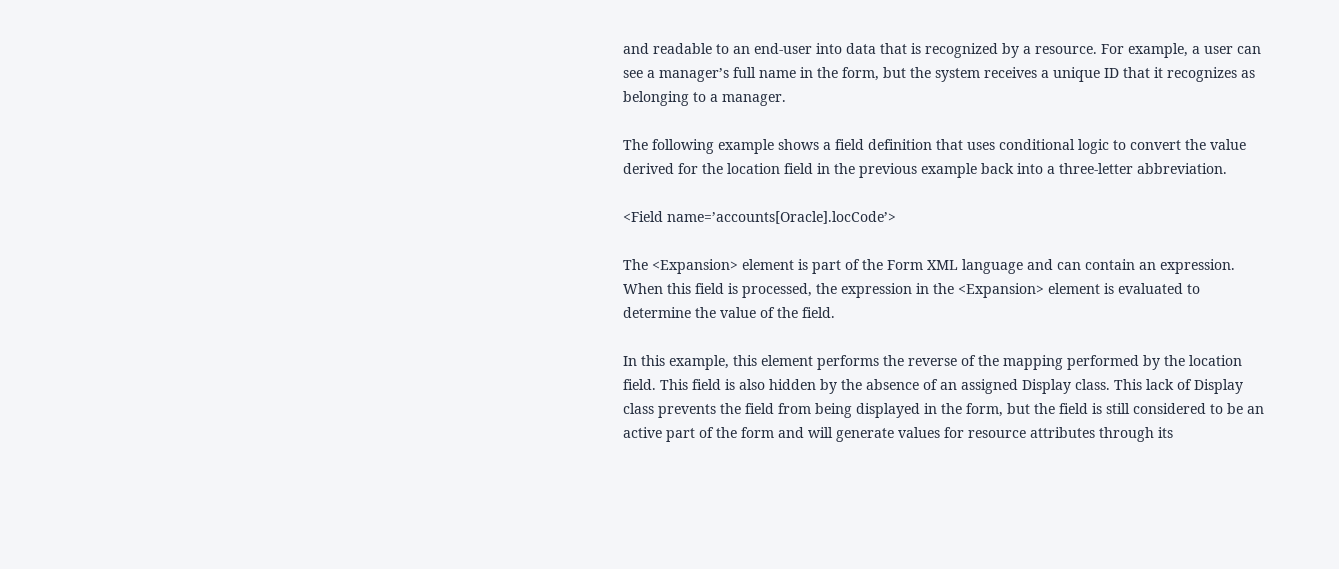and readable to an end-user into data that is recognized by a resource. For example, a user can see a manager’s full name in the form, but the system receives a unique ID that it recognizes as belonging to a manager.

The following example shows a field definition that uses conditional logic to convert the value derived for the location field in the previous example back into a three-letter abbreviation.

<Field name=’accounts[Oracle].locCode’>

The <Expansion> element is part of the Form XML language and can contain an expression. When this field is processed, the expression in the <Expansion> element is evaluated to determine the value of the field.

In this example, this element performs the reverse of the mapping performed by the location field. This field is also hidden by the absence of an assigned Display class. This lack of Display class prevents the field from being displayed in the form, but the field is still considered to be an active part of the form and will generate values for resource attributes through its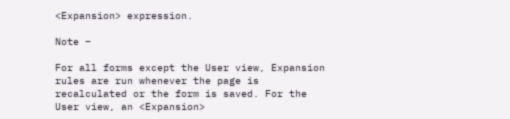<Expansion> expression.

Note –

For all forms except the User view, Expansion rules are run whenever the page is recalculated or the form is saved. For the User view, an <Expansion>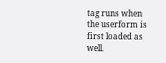tag runs when the userform is first loaded as well.